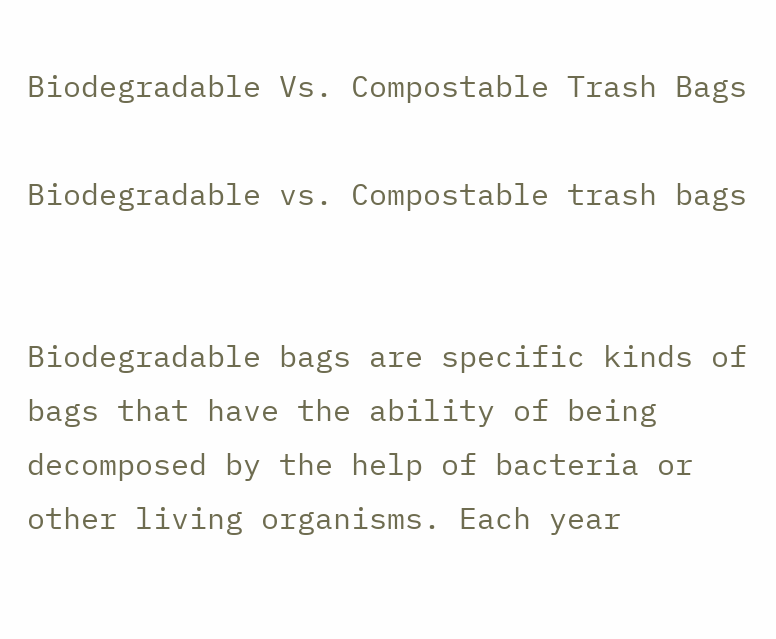Biodegradable Vs. Compostable Trash Bags

Biodegradable vs. Compostable trash bags


Biodegradable bags are specific kinds of bags that have the ability of being decomposed by the help of bacteria or other living organisms. Each year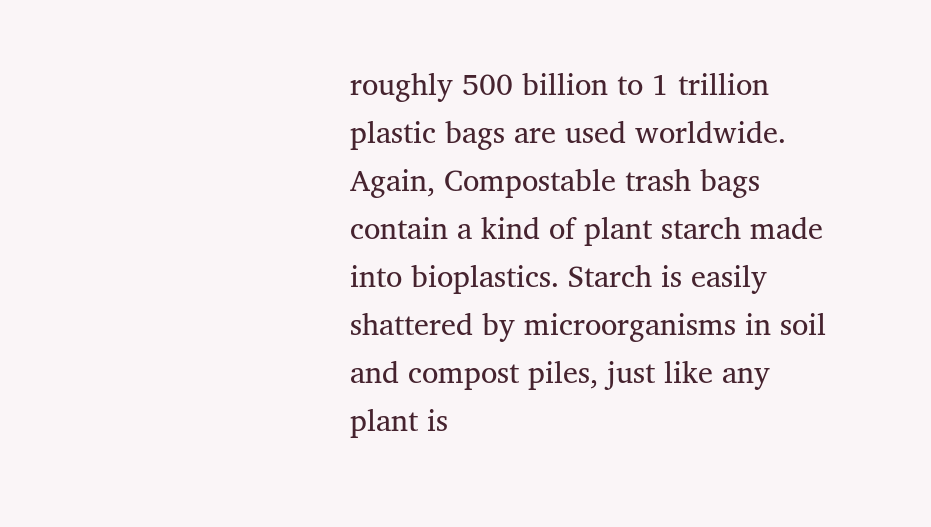roughly 500 billion to 1 trillion plastic bags are used worldwide.  Again, Compostable trash bags contain a kind of plant starch made into bioplastics. Starch is easily shattered by microorganisms in soil and compost piles, just like any plant is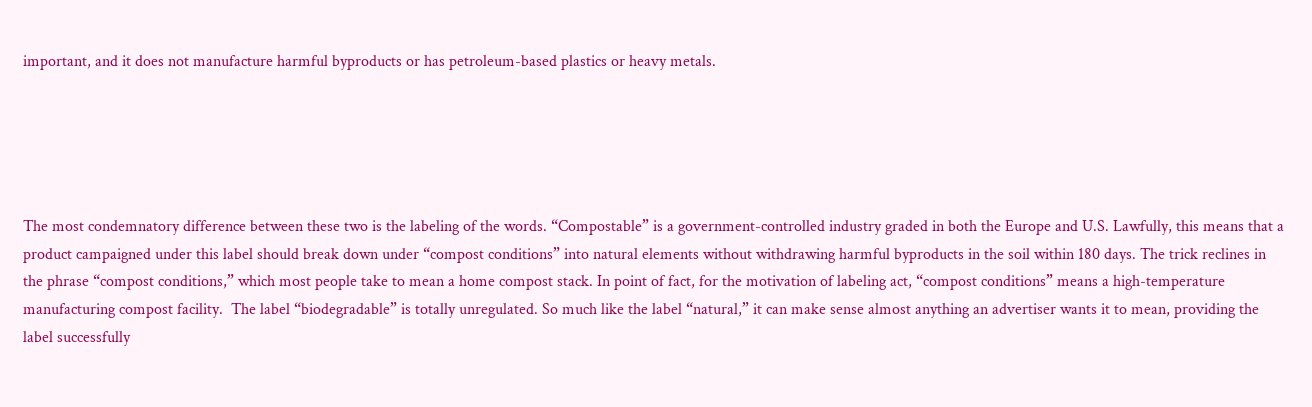important, and it does not manufacture harmful byproducts or has petroleum-based plastics or heavy metals.





The most condemnatory difference between these two is the labeling of the words. “Compostable” is a government-controlled industry graded in both the Europe and U.S. Lawfully, this means that a product campaigned under this label should break down under “compost conditions” into natural elements without withdrawing harmful byproducts in the soil within 180 days. The trick reclines in the phrase “compost conditions,” which most people take to mean a home compost stack. In point of fact, for the motivation of labeling act, “compost conditions” means a high-temperature manufacturing compost facility.  The label “biodegradable” is totally unregulated. So much like the label “natural,” it can make sense almost anything an advertiser wants it to mean, providing the label successfully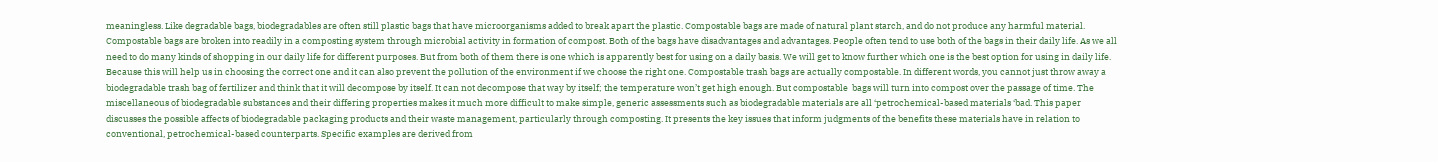meaningless. Like degradable bags, biodegradables are often still plastic bags that have microorganisms added to break apart the plastic. Compostable bags are made of natural plant starch, and do not produce any harmful material. Compostable bags are broken into readily in a composting system through microbial activity in formation of compost. Both of the bags have disadvantages and advantages. People often tend to use both of the bags in their daily life. As we all need to do many kinds of shopping in our daily life for different purposes. But from both of them there is one which is apparently best for using on a daily basis. We will get to know further which one is the best option for using in daily life. Because this will help us in choosing the correct one and it can also prevent the pollution of the environment if we choose the right one. Compostable trash bags are actually compostable. In different words, you cannot just throw away a biodegradable trash bag of fertilizer and think that it will decompose by itself. It can not decompose that way by itself; the temperature won’t get high enough. But compostable  bags will turn into compost over the passage of time. The miscellaneous of biodegradable substances and their differing properties makes it much more difficult to make simple, generic assessments such as biodegradable materials are all ‘petrochemical-based materials ‘bad. This paper discusses the possible affects of biodegradable packaging products and their waste management, particularly through composting. It presents the key issues that inform judgments of the benefits these materials have in relation to conventional, petrochemical-based counterparts. Specific examples are derived from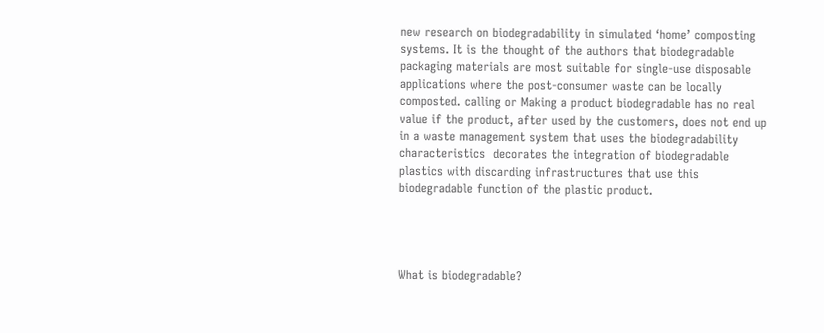new research on biodegradability in simulated ‘home’ composting systems. It is the thought of the authors that biodegradable packaging materials are most suitable for single-use disposable applications where the post-consumer waste can be locally composted. calling or Making a product biodegradable has no real value if the product, after used by the customers, does not end up in a waste management system that uses the biodegradability characteristics  decorates the integration of biodegradable plastics with discarding infrastructures that use this biodegradable function of the plastic product.




What is biodegradable?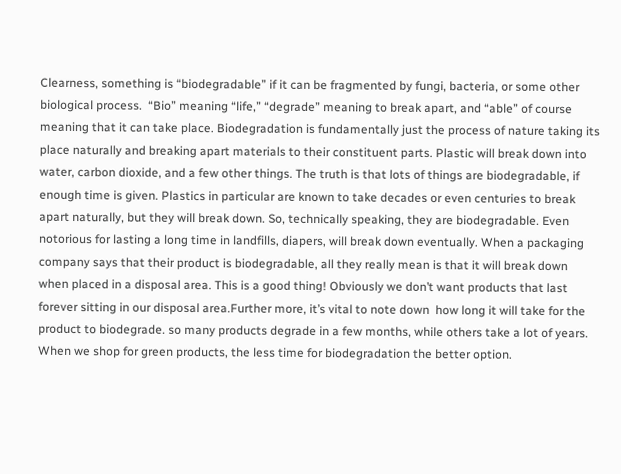Clearness, something is “biodegradable” if it can be fragmented by fungi, bacteria, or some other biological process.  “Bio” meaning “life,” “degrade” meaning to break apart, and “able” of course meaning that it can take place. Biodegradation is fundamentally just the process of nature taking its place naturally and breaking apart materials to their constituent parts. Plastic will break down into water, carbon dioxide, and a few other things. The truth is that lots of things are biodegradable, if enough time is given. Plastics in particular are known to take decades or even centuries to break apart naturally, but they will break down. So, technically speaking, they are biodegradable. Even notorious for lasting a long time in landfills, diapers, will break down eventually. When a packaging company says that their product is biodegradable, all they really mean is that it will break down when placed in a disposal area. This is a good thing! Obviously we don’t want products that last forever sitting in our disposal area.Further more, it’s vital to note down  how long it will take for the product to biodegrade. so many products degrade in a few months, while others take a lot of years. When we shop for green products, the less time for biodegradation the better option.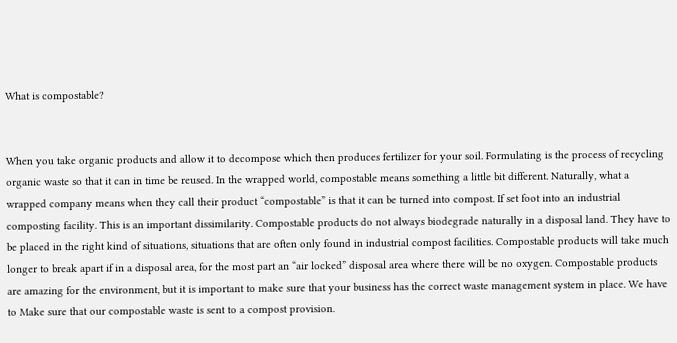What is compostable?


When you take organic products and allow it to decompose which then produces fertilizer for your soil. Formulating is the process of recycling organic waste so that it can in time be reused. In the wrapped world, compostable means something a little bit different. Naturally, what a wrapped company means when they call their product “compostable” is that it can be turned into compost. If set foot into an industrial composting facility. This is an important dissimilarity. Compostable products do not always biodegrade naturally in a disposal land. They have to be placed in the right kind of situations, situations that are often only found in industrial compost facilities. Compostable products will take much longer to break apart if in a disposal area, for the most part an “air locked” disposal area where there will be no oxygen. Compostable products are amazing for the environment, but it is important to make sure that your business has the correct waste management system in place. We have to Make sure that our compostable waste is sent to a compost provision.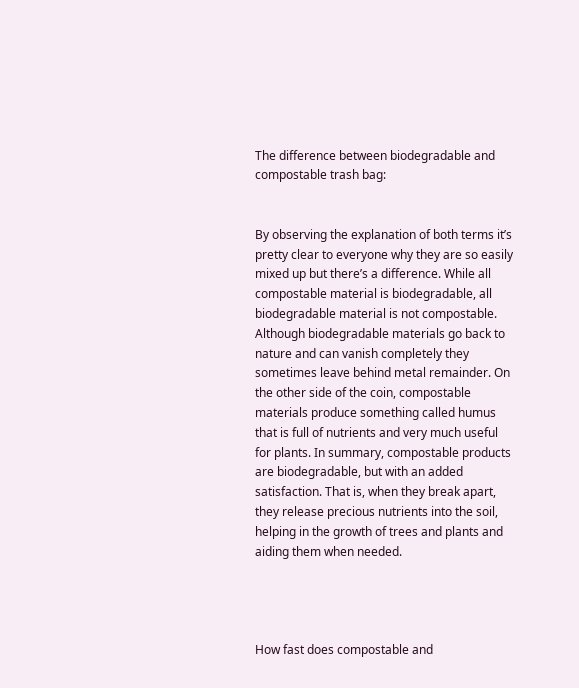The difference between biodegradable and compostable trash bag:


By observing the explanation of both terms it’s pretty clear to everyone why they are so easily mixed up but there’s a difference. While all compostable material is biodegradable, all biodegradable material is not compostable. Although biodegradable materials go back to nature and can vanish completely they sometimes leave behind metal remainder. On the other side of the coin, compostable materials produce something called humus that is full of nutrients and very much useful for plants. In summary, compostable products are biodegradable, but with an added satisfaction. That is, when they break apart, they release precious nutrients into the soil, helping in the growth of trees and plants and aiding them when needed.




How fast does compostable and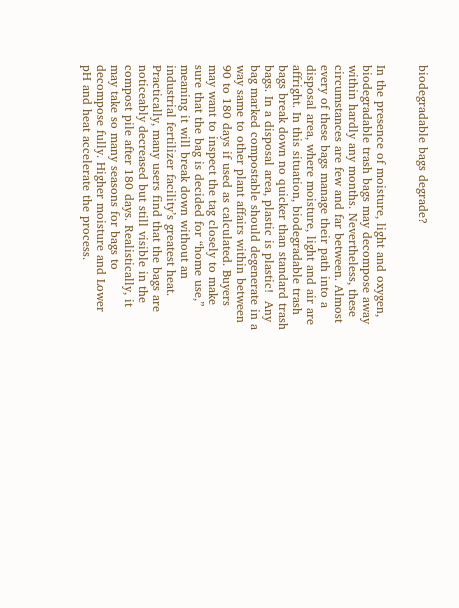biodegradable bags degrade?


In the presence of moisture, light and oxygen, biodegradable trash bags may decompose away within hardly any months. Nevertheless, these circumstances are few and far between. Almost every of these bags manage their path into a disposal area, where moisture, light and air are affright. In this situation, biodegradable trash bags break down no quicker than standard trash bags. In a disposal area, plastic is plastic!  Any bag marked compostable should degenerate in a way same to other plant affairs within between 90 to 180 days if used as calculated. Buyers may want to inspect the tag closely to make sure that the bag is decided for “home use,” meaning it will break down without an industrial fertilizer facility’s greatest heat. Practically, many users find that the bags are noticeably decreased but still visible in the compost pile after 180 days. Realistically, it may take so many seasons for bags to decompose fully. Higher moisture and Lower pH and heat accelerate the process.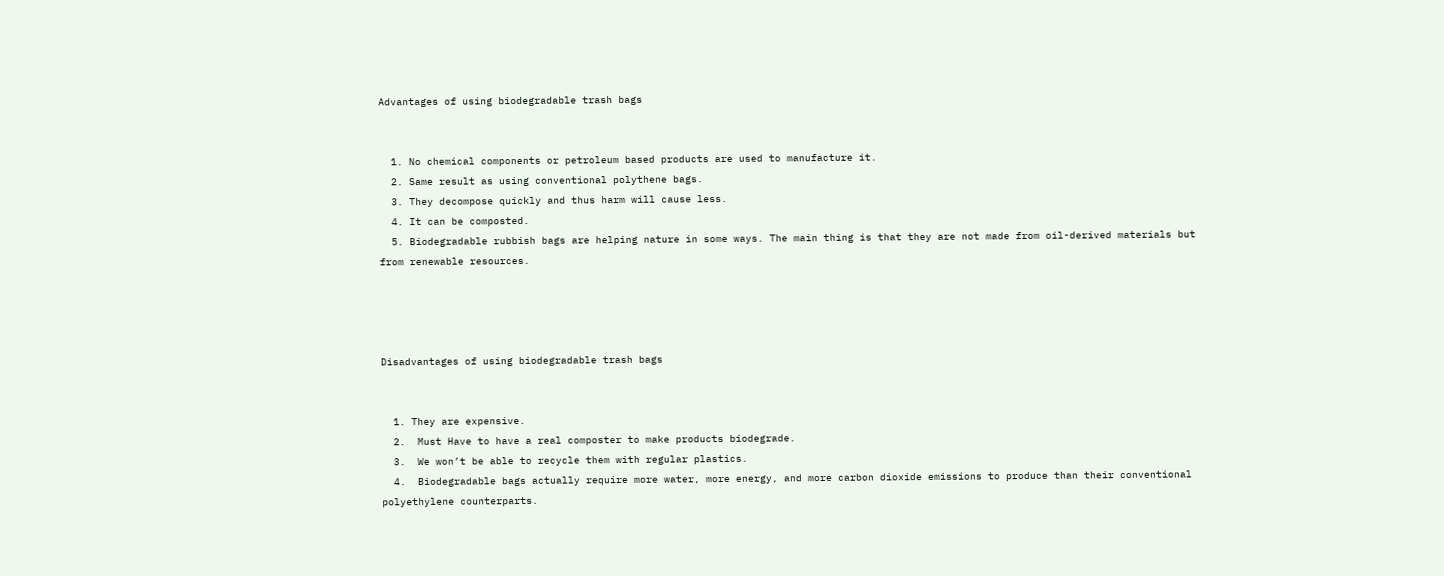Advantages of using biodegradable trash bags


  1. No chemical components or petroleum based products are used to manufacture it.
  2. Same result as using conventional polythene bags.
  3. They decompose quickly and thus harm will cause less.
  4. It can be composted.
  5. Biodegradable rubbish bags are helping nature in some ways. The main thing is that they are not made from oil-derived materials but from renewable resources.




Disadvantages of using biodegradable trash bags


  1. They are expensive.
  2.  Must Have to have a real composter to make products biodegrade.
  3.  We won’t be able to recycle them with regular plastics.
  4.  Biodegradable bags actually require more water, more energy, and more carbon dioxide emissions to produce than their conventional polyethylene counterparts.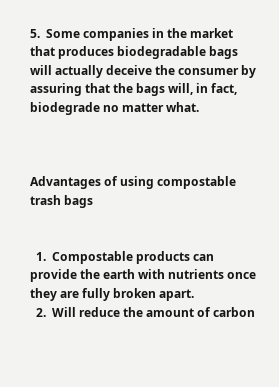5.  Some companies in the market that produces biodegradable bags will actually deceive the consumer by assuring that the bags will, in fact, biodegrade no matter what.



Advantages of using compostable trash bags


  1.  Compostable products can provide the earth with nutrients once they are fully broken apart.
  2.  Will reduce the amount of carbon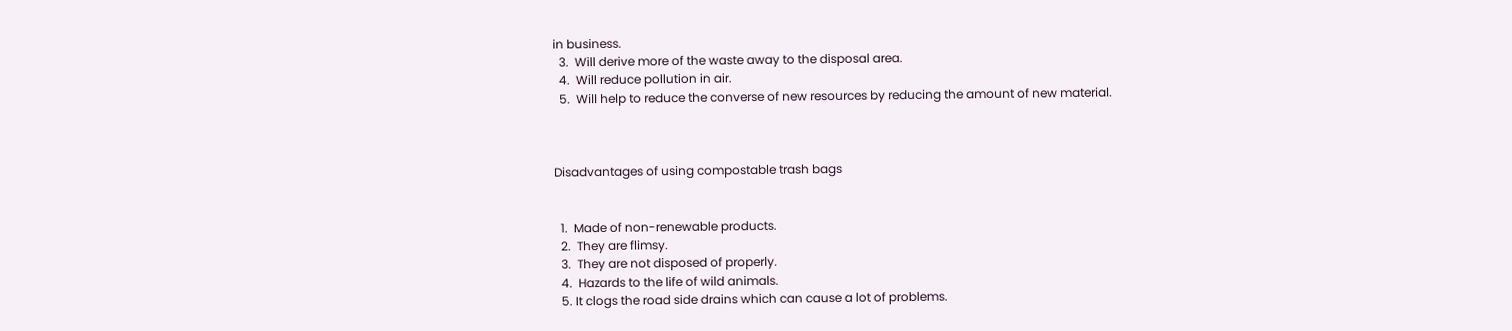in business.
  3.  Will derive more of the waste away to the disposal area.
  4.  Will reduce pollution in air.
  5.  Will help to reduce the converse of new resources by reducing the amount of new material.



Disadvantages of using compostable trash bags


  1.  Made of non-renewable products.
  2.  They are flimsy.
  3.  They are not disposed of properly.
  4.  Hazards to the life of wild animals.
  5. It clogs the road side drains which can cause a lot of problems.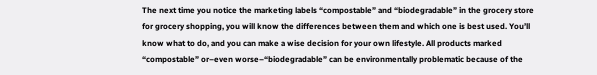The next time you notice the marketing labels “compostable” and “biodegradable” in the grocery store for grocery shopping, you will know the differences between them and which one is best used. You’ll know what to do, and you can make a wise decision for your own lifestyle. All products marked “compostable” or–even worse–“biodegradable” can be environmentally problematic because of the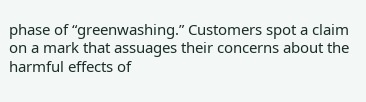phase of “greenwashing.” Customers spot a claim on a mark that assuages their concerns about the harmful effects of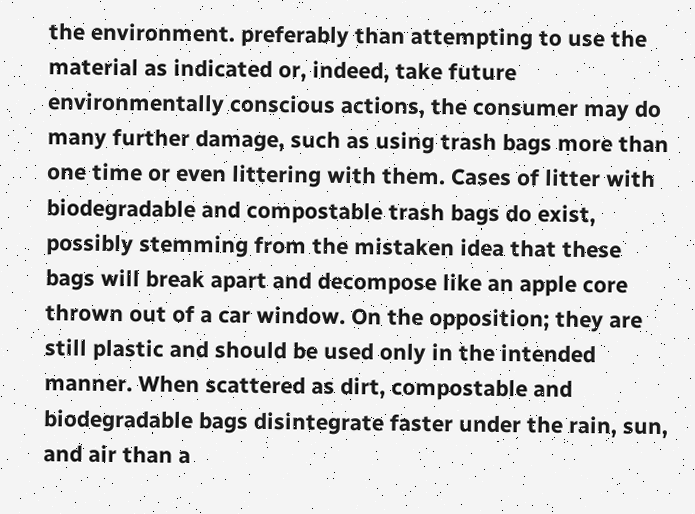the environment. preferably than attempting to use the material as indicated or, indeed, take future environmentally conscious actions, the consumer may do many further damage, such as using trash bags more than one time or even littering with them. Cases of litter with biodegradable and compostable trash bags do exist, possibly stemming from the mistaken idea that these bags will break apart and decompose like an apple core thrown out of a car window. On the opposition; they are still plastic and should be used only in the intended manner. When scattered as dirt, compostable and biodegradable bags disintegrate faster under the rain, sun, and air than a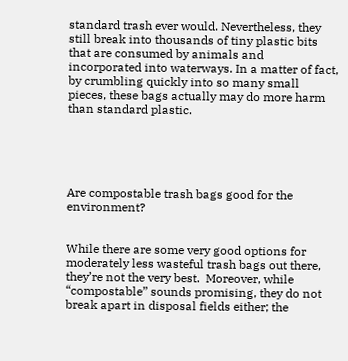standard trash ever would. Nevertheless, they still break into thousands of tiny plastic bits that are consumed by animals and incorporated into waterways. In a matter of fact, by crumbling quickly into so many small pieces, these bags actually may do more harm than standard plastic.





Are compostable trash bags good for the environment?


While there are some very good options for moderately less wasteful trash bags out there, they’re not the very best.  Moreover, while “compostable” sounds promising, they do not  break apart in disposal fields either; the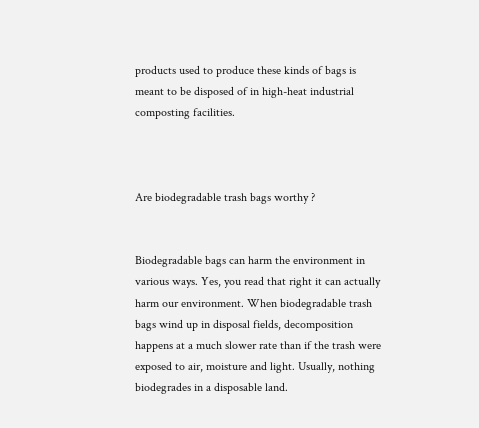products used to produce these kinds of bags is meant to be disposed of in high-heat industrial composting facilities.



Are biodegradable trash bags worthy ?


Biodegradable bags can harm the environment in various ways. Yes, you read that right it can actually harm our environment. When biodegradable trash bags wind up in disposal fields, decomposition happens at a much slower rate than if the trash were exposed to air, moisture and light. Usually, nothing biodegrades in a disposable land.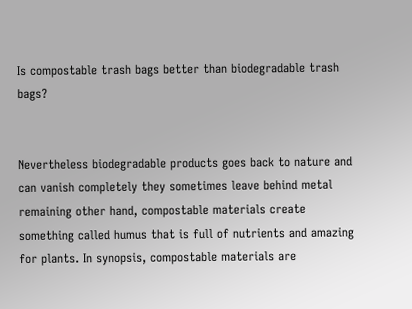Is compostable trash bags better than biodegradable trash bags?


Nevertheless biodegradable products goes back to nature and can vanish completely they sometimes leave behind metal remaining other hand, compostable materials create something called humus that is full of nutrients and amazing for plants. In synopsis, compostable materials are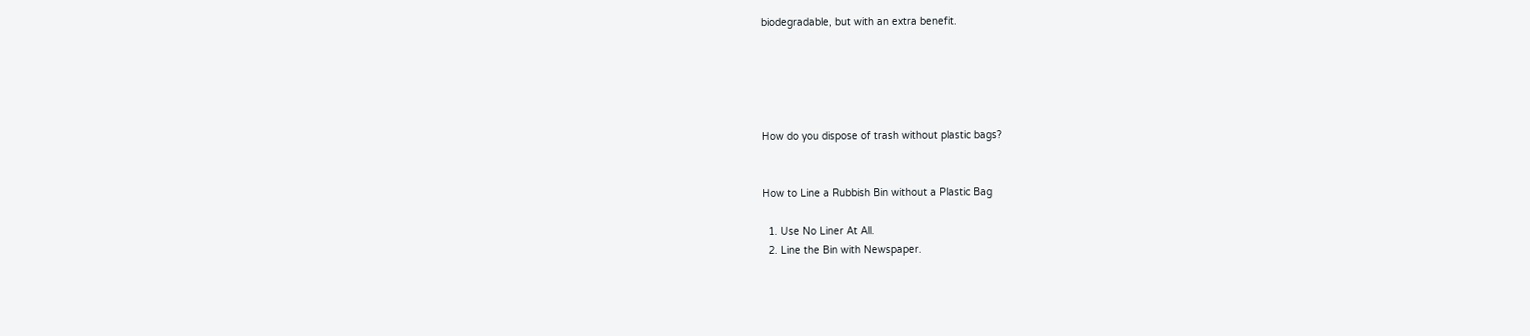biodegradable, but with an extra benefit.





How do you dispose of trash without plastic bags?


How to Line a Rubbish Bin without a Plastic Bag

  1. Use No Liner At All.
  2. Line the Bin with Newspaper.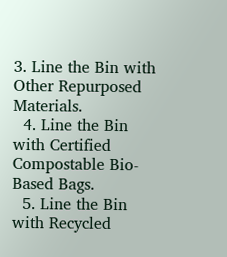3. Line the Bin with Other Repurposed Materials.
  4. Line the Bin with Certified Compostable Bio-Based Bags.
  5. Line the Bin with Recycled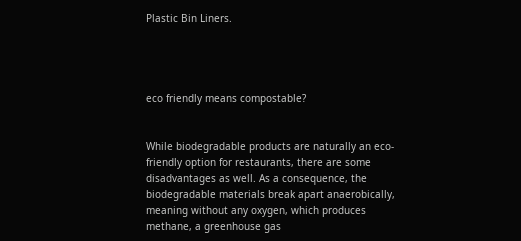Plastic Bin Liners.




eco friendly means compostable?


While biodegradable products are naturally an eco-friendly option for restaurants, there are some disadvantages as well. As a consequence, the biodegradable materials break apart anaerobically, meaning without any oxygen, which produces methane, a greenhouse gas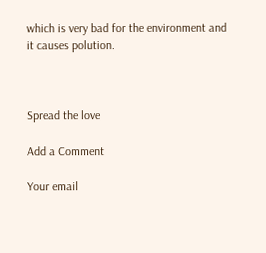which is very bad for the environment and it causes polution.



Spread the love

Add a Comment

Your email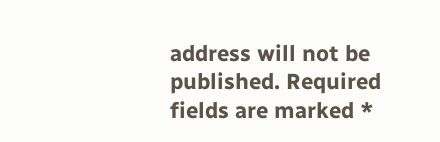address will not be published. Required fields are marked *